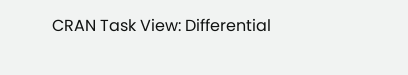CRAN Task View: Differential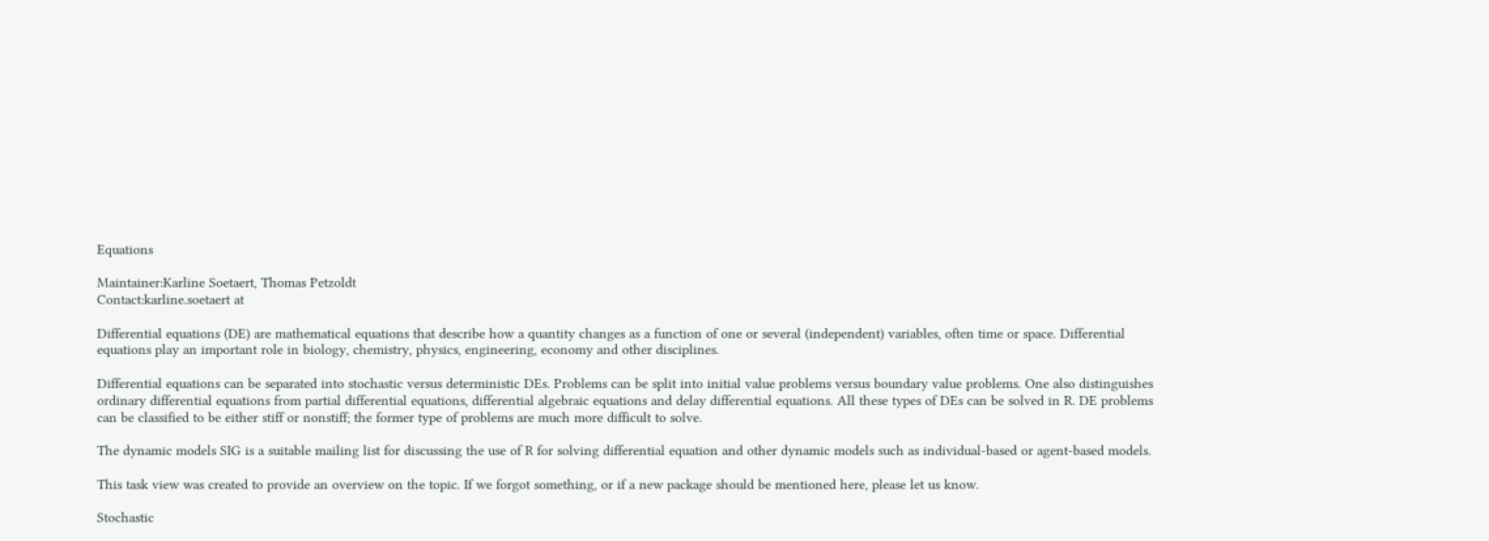Equations

Maintainer:Karline Soetaert, Thomas Petzoldt
Contact:karline.soetaert at

Differential equations (DE) are mathematical equations that describe how a quantity changes as a function of one or several (independent) variables, often time or space. Differential equations play an important role in biology, chemistry, physics, engineering, economy and other disciplines.

Differential equations can be separated into stochastic versus deterministic DEs. Problems can be split into initial value problems versus boundary value problems. One also distinguishes ordinary differential equations from partial differential equations, differential algebraic equations and delay differential equations. All these types of DEs can be solved in R. DE problems can be classified to be either stiff or nonstiff; the former type of problems are much more difficult to solve.

The dynamic models SIG is a suitable mailing list for discussing the use of R for solving differential equation and other dynamic models such as individual-based or agent-based models.

This task view was created to provide an overview on the topic. If we forgot something, or if a new package should be mentioned here, please let us know.

Stochastic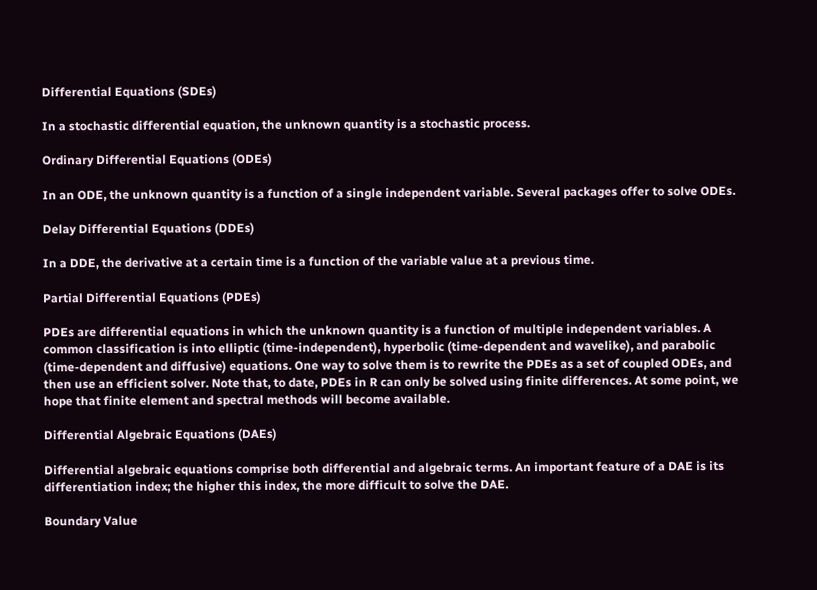Differential Equations (SDEs)

In a stochastic differential equation, the unknown quantity is a stochastic process.

Ordinary Differential Equations (ODEs)

In an ODE, the unknown quantity is a function of a single independent variable. Several packages offer to solve ODEs.

Delay Differential Equations (DDEs)

In a DDE, the derivative at a certain time is a function of the variable value at a previous time.

Partial Differential Equations (PDEs)

PDEs are differential equations in which the unknown quantity is a function of multiple independent variables. A common classification is into elliptic (time-independent), hyperbolic (time-dependent and wavelike), and parabolic (time-dependent and diffusive) equations. One way to solve them is to rewrite the PDEs as a set of coupled ODEs, and then use an efficient solver. Note that, to date, PDEs in R can only be solved using finite differences. At some point, we hope that finite element and spectral methods will become available.

Differential Algebraic Equations (DAEs)

Differential algebraic equations comprise both differential and algebraic terms. An important feature of a DAE is its differentiation index; the higher this index, the more difficult to solve the DAE.

Boundary Value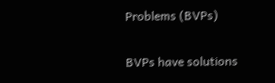Problems (BVPs)

BVPs have solutions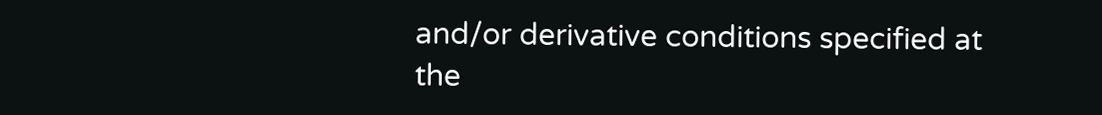and/or derivative conditions specified at the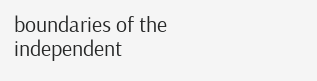boundaries of the independent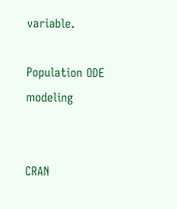variable.

Population ODE modeling


CRAN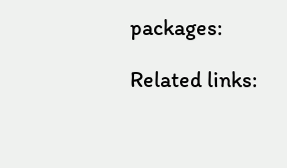packages:

Related links: